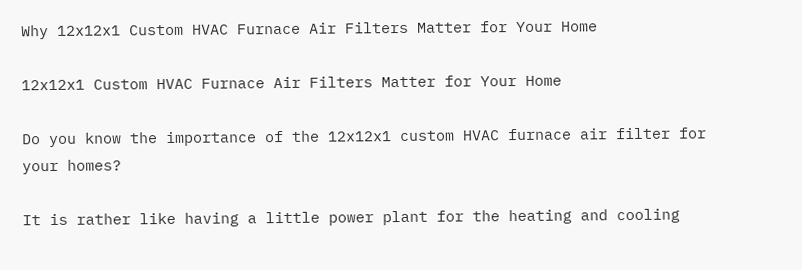Why 12x12x1 Custom HVAC Furnace Air Filters Matter for Your Home

12x12x1 Custom HVAC Furnace Air Filters Matter for Your Home

Do you know the importance of the 12x12x1 custom HVAC furnace air filter for your homes?

It is rather like having a little power plant for the heating and cooling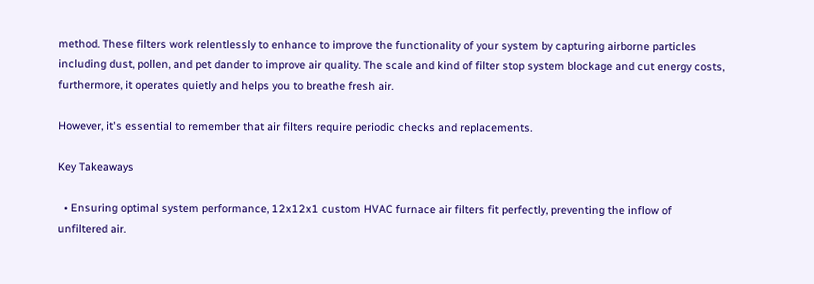method. These filters work relentlessly to enhance to improve the functionality of your system by capturing airborne particles including dust, pollen, and pet dander to improve air quality. The scale and kind of filter stop system blockage and cut energy costs, furthermore, it operates quietly and helps you to breathe fresh air.

However, it's essential to remember that air filters require periodic checks and replacements.

Key Takeaways

  • Ensuring optimal system performance, 12x12x1 custom HVAC furnace air filters fit perfectly, preventing the inflow of unfiltered air.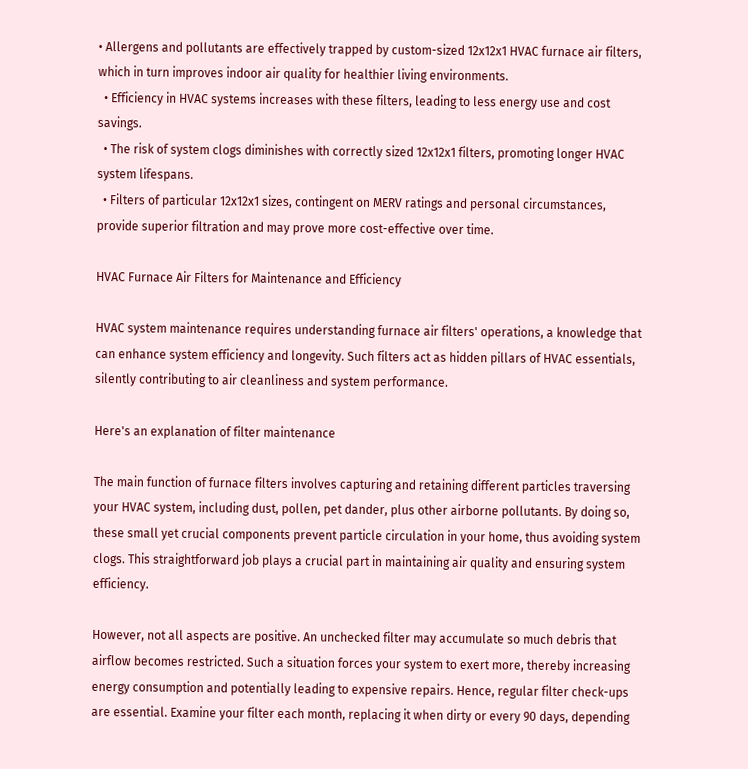• Allergens and pollutants are effectively trapped by custom-sized 12x12x1 HVAC furnace air filters, which in turn improves indoor air quality for healthier living environments.
  • Efficiency in HVAC systems increases with these filters, leading to less energy use and cost savings.
  • The risk of system clogs diminishes with correctly sized 12x12x1 filters, promoting longer HVAC system lifespans.
  • Filters of particular 12x12x1 sizes, contingent on MERV ratings and personal circumstances, provide superior filtration and may prove more cost-effective over time.

HVAC Furnace Air Filters for Maintenance and Efficiency

HVAC system maintenance requires understanding furnace air filters' operations, a knowledge that can enhance system efficiency and longevity. Such filters act as hidden pillars of HVAC essentials, silently contributing to air cleanliness and system performance.

Here's an explanation of filter maintenance

The main function of furnace filters involves capturing and retaining different particles traversing your HVAC system, including dust, pollen, pet dander, plus other airborne pollutants. By doing so, these small yet crucial components prevent particle circulation in your home, thus avoiding system clogs. This straightforward job plays a crucial part in maintaining air quality and ensuring system efficiency.

However, not all aspects are positive. An unchecked filter may accumulate so much debris that airflow becomes restricted. Such a situation forces your system to exert more, thereby increasing energy consumption and potentially leading to expensive repairs. Hence, regular filter check-ups are essential. Examine your filter each month, replacing it when dirty or every 90 days, depending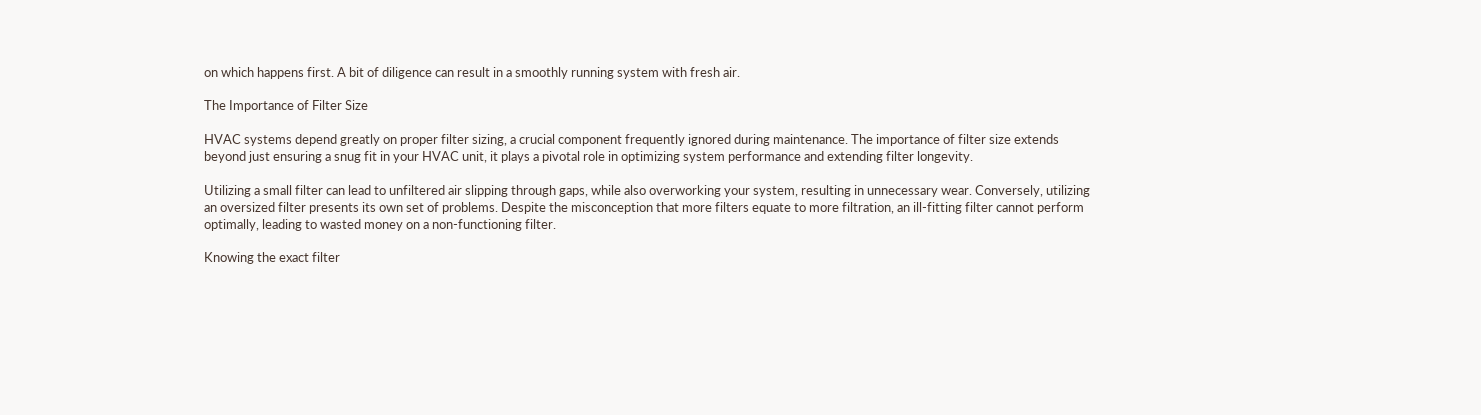on which happens first. A bit of diligence can result in a smoothly running system with fresh air.

The Importance of Filter Size

HVAC systems depend greatly on proper filter sizing, a crucial component frequently ignored during maintenance. The importance of filter size extends beyond just ensuring a snug fit in your HVAC unit, it plays a pivotal role in optimizing system performance and extending filter longevity.

Utilizing a small filter can lead to unfiltered air slipping through gaps, while also overworking your system, resulting in unnecessary wear. Conversely, utilizing an oversized filter presents its own set of problems. Despite the misconception that more filters equate to more filtration, an ill-fitting filter cannot perform optimally, leading to wasted money on a non-functioning filter.

Knowing the exact filter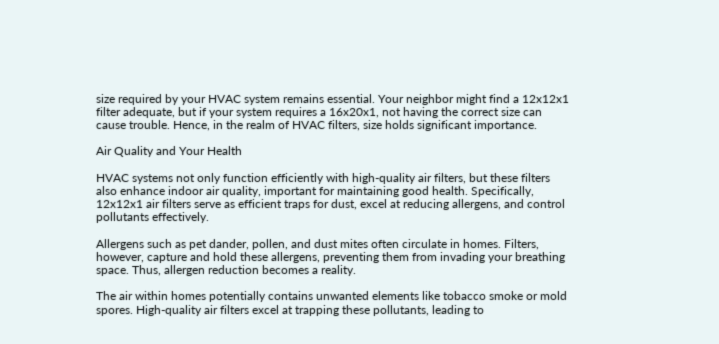size required by your HVAC system remains essential. Your neighbor might find a 12x12x1 filter adequate, but if your system requires a 16x20x1, not having the correct size can cause trouble. Hence, in the realm of HVAC filters, size holds significant importance.

Air Quality and Your Health

HVAC systems not only function efficiently with high-quality air filters, but these filters also enhance indoor air quality, important for maintaining good health. Specifically, 12x12x1 air filters serve as efficient traps for dust, excel at reducing allergens, and control pollutants effectively.

Allergens such as pet dander, pollen, and dust mites often circulate in homes. Filters, however, capture and hold these allergens, preventing them from invading your breathing space. Thus, allergen reduction becomes a reality.

The air within homes potentially contains unwanted elements like tobacco smoke or mold spores. High-quality air filters excel at trapping these pollutants, leading to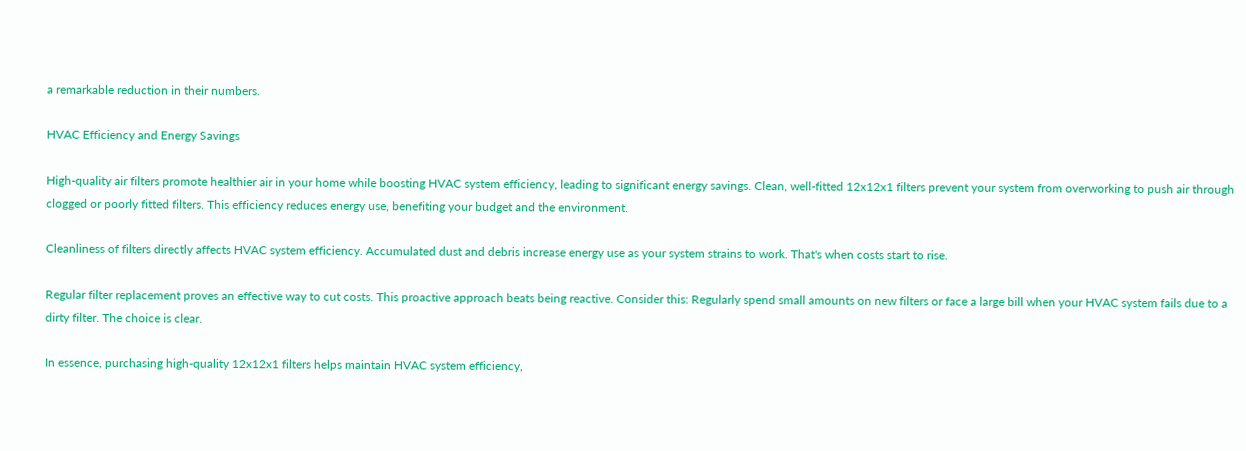a remarkable reduction in their numbers.

HVAC Efficiency and Energy Savings

High-quality air filters promote healthier air in your home while boosting HVAC system efficiency, leading to significant energy savings. Clean, well-fitted 12x12x1 filters prevent your system from overworking to push air through clogged or poorly fitted filters. This efficiency reduces energy use, benefiting your budget and the environment.

Cleanliness of filters directly affects HVAC system efficiency. Accumulated dust and debris increase energy use as your system strains to work. That's when costs start to rise.

Regular filter replacement proves an effective way to cut costs. This proactive approach beats being reactive. Consider this: Regularly spend small amounts on new filters or face a large bill when your HVAC system fails due to a dirty filter. The choice is clear.

In essence, purchasing high-quality 12x12x1 filters helps maintain HVAC system efficiency,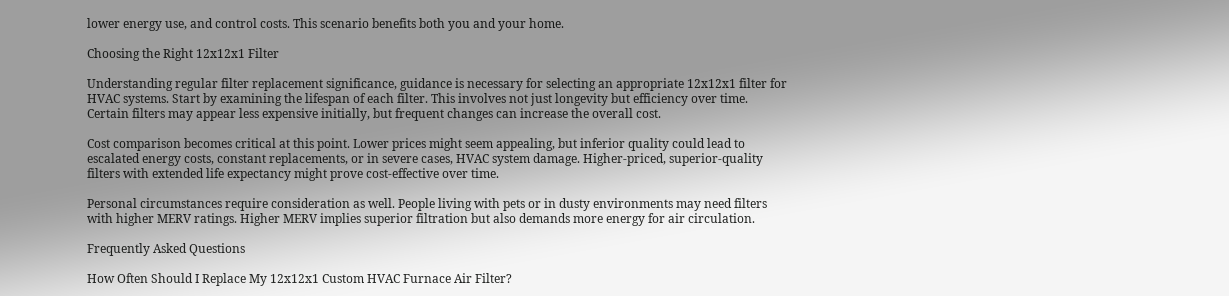lower energy use, and control costs. This scenario benefits both you and your home.

Choosing the Right 12x12x1 Filter

Understanding regular filter replacement significance, guidance is necessary for selecting an appropriate 12x12x1 filter for HVAC systems. Start by examining the lifespan of each filter. This involves not just longevity but efficiency over time. Certain filters may appear less expensive initially, but frequent changes can increase the overall cost.

Cost comparison becomes critical at this point. Lower prices might seem appealing, but inferior quality could lead to escalated energy costs, constant replacements, or in severe cases, HVAC system damage. Higher-priced, superior-quality filters with extended life expectancy might prove cost-effective over time.

Personal circumstances require consideration as well. People living with pets or in dusty environments may need filters with higher MERV ratings. Higher MERV implies superior filtration but also demands more energy for air circulation.

Frequently Asked Questions

How Often Should I Replace My 12x12x1 Custom HVAC Furnace Air Filter?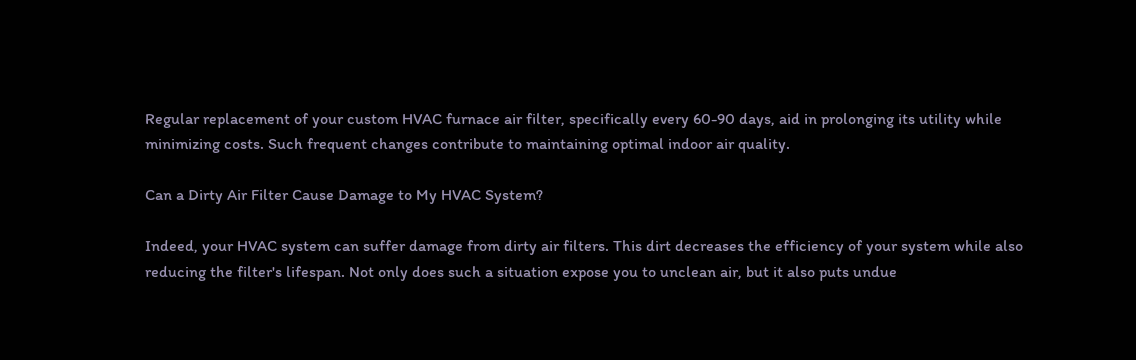Regular replacement of your custom HVAC furnace air filter, specifically every 60-90 days, aid in prolonging its utility while minimizing costs. Such frequent changes contribute to maintaining optimal indoor air quality.

Can a Dirty Air Filter Cause Damage to My HVAC System?

Indeed, your HVAC system can suffer damage from dirty air filters. This dirt decreases the efficiency of your system while also reducing the filter's lifespan. Not only does such a situation expose you to unclean air, but it also puts undue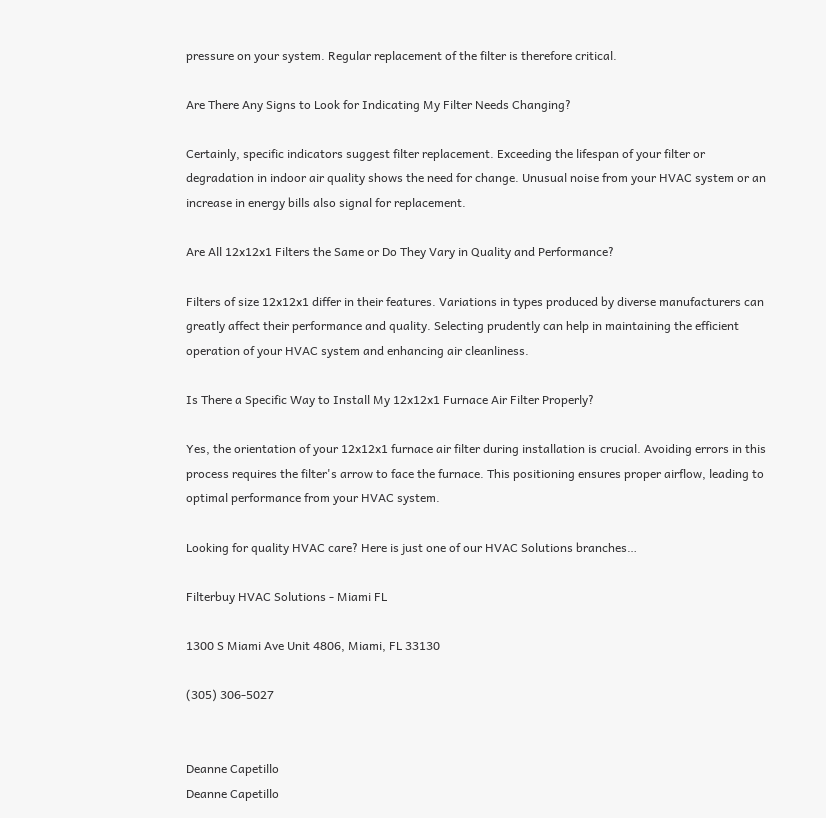pressure on your system. Regular replacement of the filter is therefore critical.

Are There Any Signs to Look for Indicating My Filter Needs Changing?

Certainly, specific indicators suggest filter replacement. Exceeding the lifespan of your filter or degradation in indoor air quality shows the need for change. Unusual noise from your HVAC system or an increase in energy bills also signal for replacement.

Are All 12x12x1 Filters the Same or Do They Vary in Quality and Performance?

Filters of size 12x12x1 differ in their features. Variations in types produced by diverse manufacturers can greatly affect their performance and quality. Selecting prudently can help in maintaining the efficient operation of your HVAC system and enhancing air cleanliness.

Is There a Specific Way to Install My 12x12x1 Furnace Air Filter Properly?

Yes, the orientation of your 12x12x1 furnace air filter during installation is crucial. Avoiding errors in this process requires the filter's arrow to face the furnace. This positioning ensures proper airflow, leading to optimal performance from your HVAC system.

Looking for quality HVAC care? Here is just one of our HVAC Solutions branches…

Filterbuy HVAC Solutions - Miami FL

1300 S Miami Ave Unit 4806, Miami, FL 33130

(305) 306-5027


Deanne Capetillo
Deanne Capetillo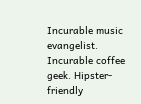Incurable music evangelist. Incurable coffee geek. Hipster-friendly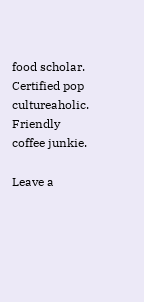food scholar. Certified pop cultureaholic. Friendly coffee junkie.

Leave a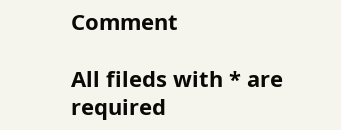Comment

All fileds with * are required